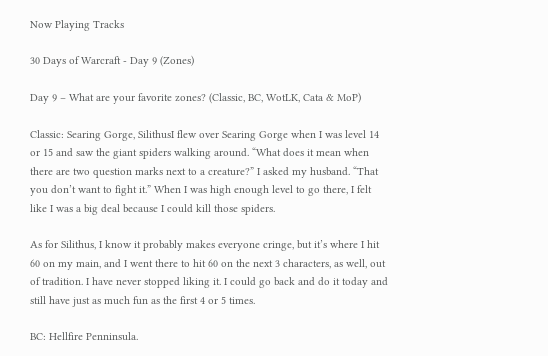Now Playing Tracks

30 Days of Warcraft - Day 9 (Zones)

Day 9 – What are your favorite zones? (Classic, BC, WotLK, Cata & MoP)

Classic: Searing Gorge, SilithusI flew over Searing Gorge when I was level 14 or 15 and saw the giant spiders walking around. “What does it mean when there are two question marks next to a creature?” I asked my husband. “That you don’t want to fight it.” When I was high enough level to go there, I felt like I was a big deal because I could kill those spiders.

As for Silithus, I know it probably makes everyone cringe, but it’s where I hit 60 on my main, and I went there to hit 60 on the next 3 characters, as well, out of tradition. I have never stopped liking it. I could go back and do it today and still have just as much fun as the first 4 or 5 times.

BC: Hellfire Penninsula.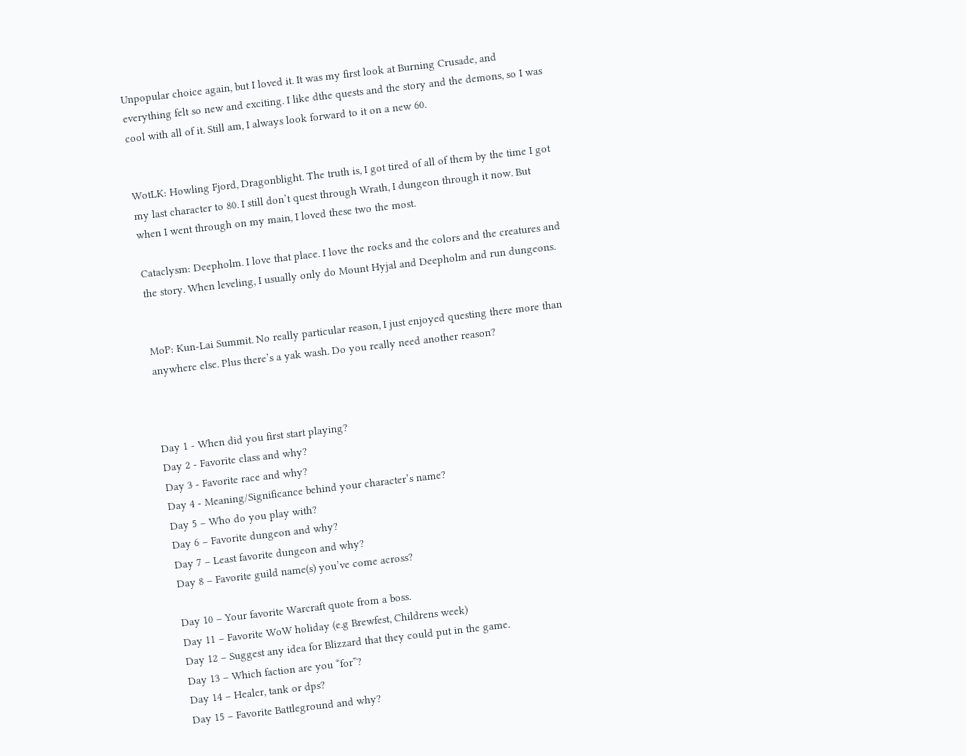Unpopular choice again, but I loved it. It was my first look at Burning Crusade, and everything felt so new and exciting. I like dthe quests and the story and the demons, so I was cool with all of it. Still am, I always look forward to it on a new 60.


WotLK: Howling Fjord, Dragonblight. The truth is, I got tired of all of them by the time I got my last character to 80. I still don’t quest through Wrath, I dungeon through it now. But when I went through on my main, I loved these two the most.

Cataclysm: Deepholm. I love that place. I love the rocks and the colors and the creatures and the story. When leveling, I usually only do Mount Hyjal and Deepholm and run dungeons.


MoP: Kun-Lai Summit. No really particular reason, I just enjoyed questing there more than anywhere else. Plus there’s a yak wash. Do you really need another reason?



Day 1 - When did you first start playing?
Day 2 - Favorite class and why?
Day 3 - Favorite race and why?
Day 4 - Meaning/Significance behind your character’s name?
Day 5 – Who do you play with?
Day 6 – Favorite dungeon and why?
Day 7 – Least favorite dungeon and why?
Day 8 – Favorite guild name(s) you’ve come across?

Day 10 – Your favorite Warcraft quote from a boss.
Day 11 – Favorite WoW holiday (e.g Brewfest, Childrens week)
Day 12 – Suggest any idea for Blizzard that they could put in the game.
Day 13 – Which faction are you “for”?
Day 14 – Healer, tank or dps?
Day 15 – Favorite Battleground and why?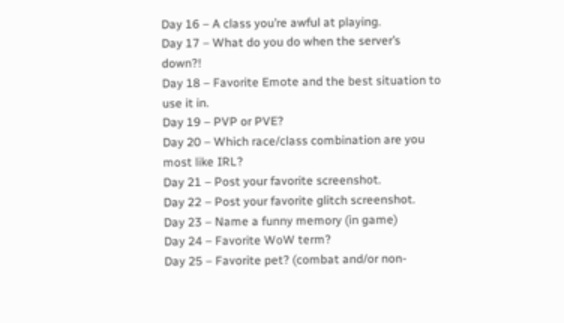Day 16 – A class you’re awful at playing.
Day 17 – What do you do when the server’s down?!
Day 18 – Favorite Emote and the best situation to use it in.
Day 19 – PVP or PVE?
Day 20 – Which race/class combination are you most like IRL?
Day 21 – Post your favorite screenshot.
Day 22 – Post your favorite glitch screenshot.
Day 23 – Name a funny memory (in game)
Day 24 – Favorite WoW term?
Day 25 – Favorite pet? (combat and/or non-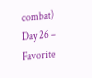combat)
Day 26 – Favorite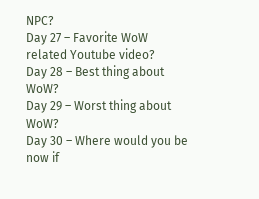NPC?
Day 27 – Favorite WoW related Youtube video?
Day 28 – Best thing about WoW?
Day 29 – Worst thing about WoW?
Day 30 – Where would you be now if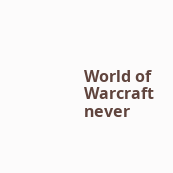World of Warcraft never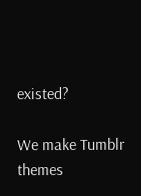existed?

We make Tumblr themes